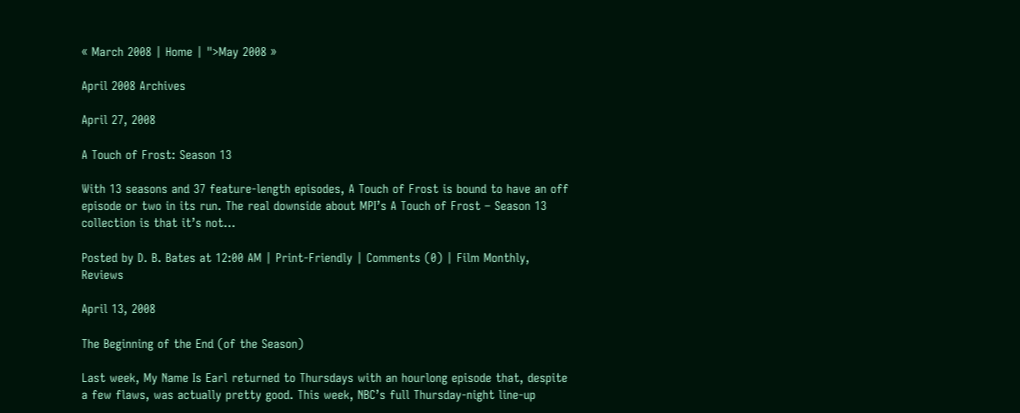« March 2008 | Home | ">May 2008 »

April 2008 Archives

April 27, 2008

A Touch of Frost: Season 13

With 13 seasons and 37 feature-length episodes, A Touch of Frost is bound to have an off episode or two in its run. The real downside about MPI’s A Touch of Frost – Season 13 collection is that it’s not…

Posted by D. B. Bates at 12:00 AM | Print-Friendly | Comments (0) | Film Monthly, Reviews

April 13, 2008

The Beginning of the End (of the Season)

Last week, My Name Is Earl returned to Thursdays with an hourlong episode that, despite a few flaws, was actually pretty good. This week, NBC’s full Thursday-night line-up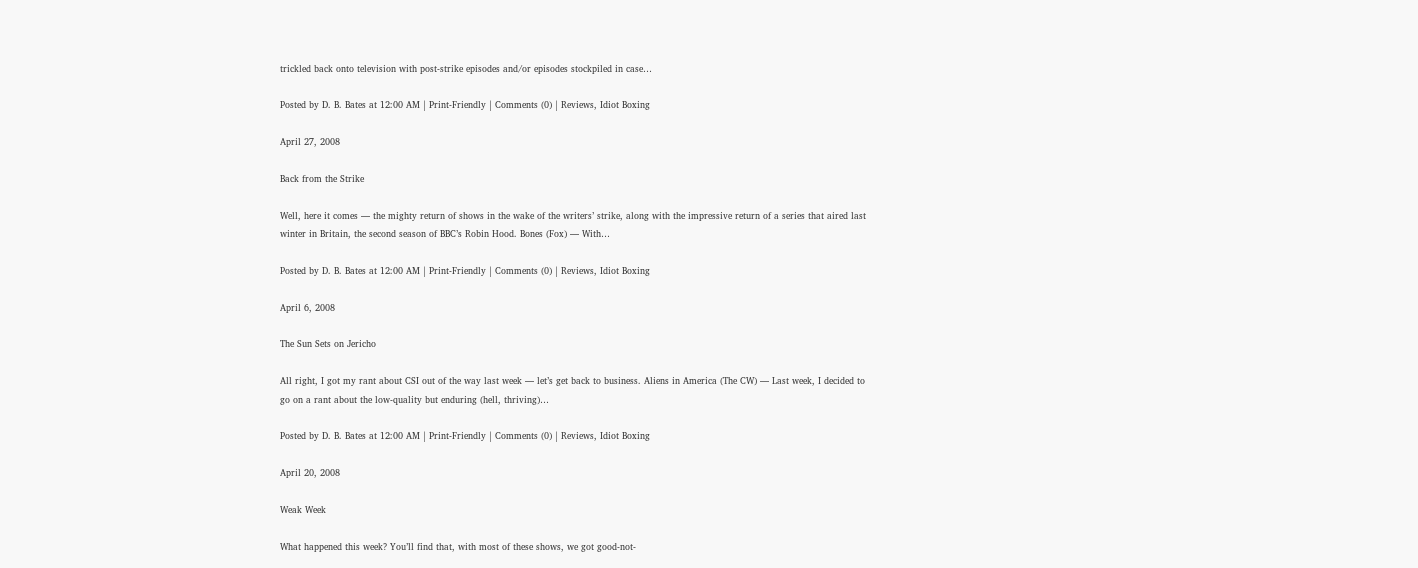trickled back onto television with post-strike episodes and/or episodes stockpiled in case…

Posted by D. B. Bates at 12:00 AM | Print-Friendly | Comments (0) | Reviews, Idiot Boxing

April 27, 2008

Back from the Strike

Well, here it comes — the mighty return of shows in the wake of the writers’ strike, along with the impressive return of a series that aired last winter in Britain, the second season of BBC’s Robin Hood. Bones (Fox) — With…

Posted by D. B. Bates at 12:00 AM | Print-Friendly | Comments (0) | Reviews, Idiot Boxing

April 6, 2008

The Sun Sets on Jericho

All right, I got my rant about CSI out of the way last week — let’s get back to business. Aliens in America (The CW) — Last week, I decided to go on a rant about the low-quality but enduring (hell, thriving)…

Posted by D. B. Bates at 12:00 AM | Print-Friendly | Comments (0) | Reviews, Idiot Boxing

April 20, 2008

Weak Week

What happened this week? You’ll find that, with most of these shows, we got good-not-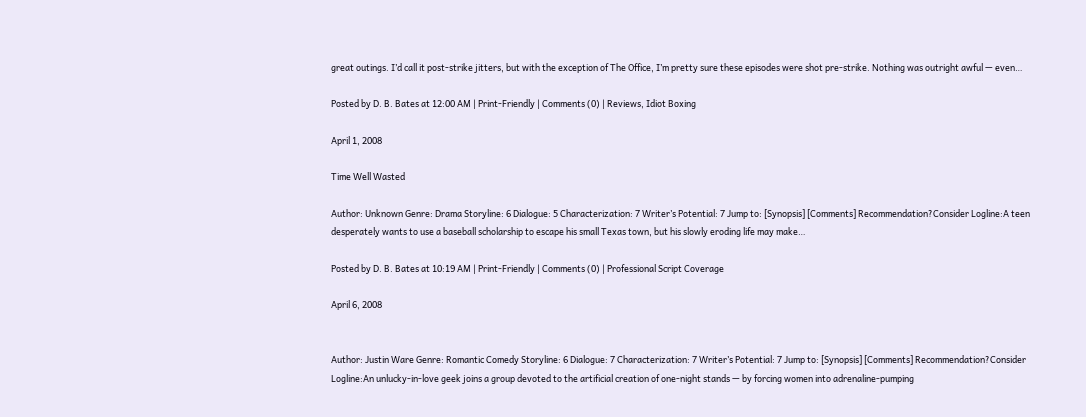great outings. I’d call it post-strike jitters, but with the exception of The Office, I’m pretty sure these episodes were shot pre-strike. Nothing was outright awful — even…

Posted by D. B. Bates at 12:00 AM | Print-Friendly | Comments (0) | Reviews, Idiot Boxing

April 1, 2008

Time Well Wasted

Author: Unknown Genre: Drama Storyline: 6 Dialogue: 5 Characterization: 7 Writer’s Potential: 7 Jump to: [Synopsis] [Comments] Recommendation?Consider Logline:A teen desperately wants to use a baseball scholarship to escape his small Texas town, but his slowly eroding life may make…

Posted by D. B. Bates at 10:19 AM | Print-Friendly | Comments (0) | Professional Script Coverage

April 6, 2008


Author: Justin Ware Genre: Romantic Comedy Storyline: 6 Dialogue: 7 Characterization: 7 Writer’s Potential: 7 Jump to: [Synopsis] [Comments] Recommendation?Consider Logline:An unlucky-in-love geek joins a group devoted to the artificial creation of one-night stands — by forcing women into adrenaline-pumping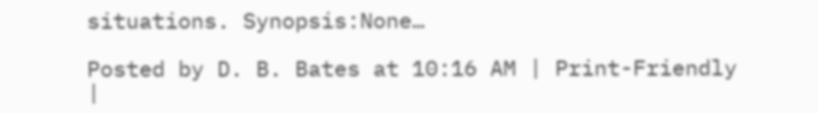situations. Synopsis:None…

Posted by D. B. Bates at 10:16 AM | Print-Friendly |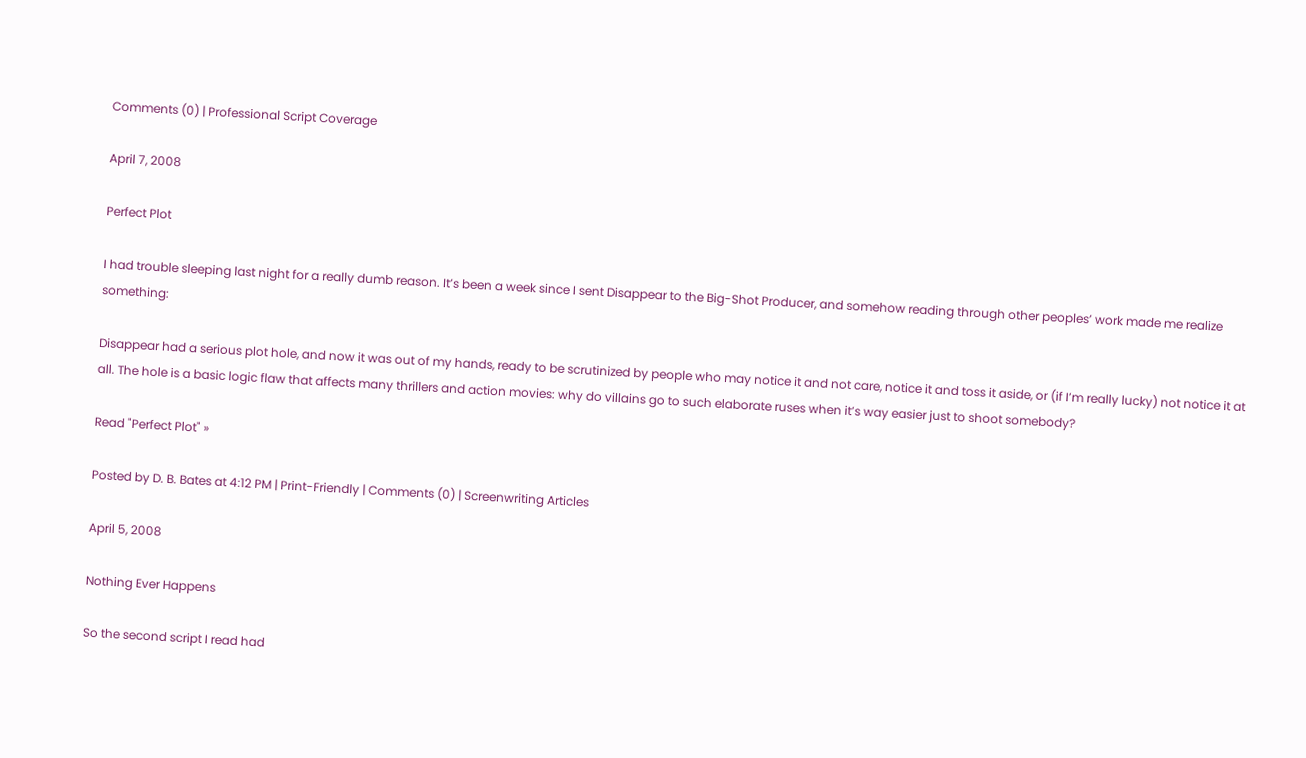Comments (0) | Professional Script Coverage

April 7, 2008

Perfect Plot

I had trouble sleeping last night for a really dumb reason. It’s been a week since I sent Disappear to the Big-Shot Producer, and somehow reading through other peoples’ work made me realize something:

Disappear had a serious plot hole, and now it was out of my hands, ready to be scrutinized by people who may notice it and not care, notice it and toss it aside, or (if I’m really lucky) not notice it at all. The hole is a basic logic flaw that affects many thrillers and action movies: why do villains go to such elaborate ruses when it’s way easier just to shoot somebody?

Read "Perfect Plot" »

Posted by D. B. Bates at 4:12 PM | Print-Friendly | Comments (0) | Screenwriting Articles

April 5, 2008

Nothing Ever Happens

So the second script I read had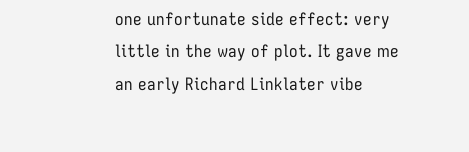one unfortunate side effect: very little in the way of plot. It gave me an early Richard Linklater vibe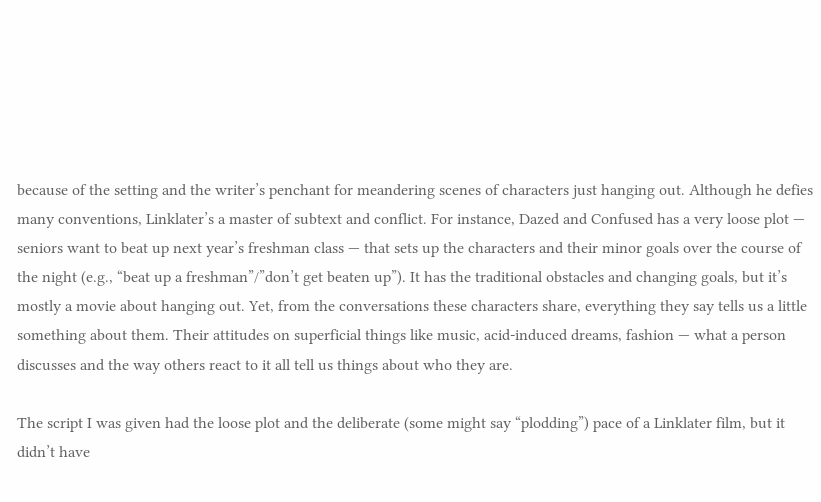because of the setting and the writer’s penchant for meandering scenes of characters just hanging out. Although he defies many conventions, Linklater’s a master of subtext and conflict. For instance, Dazed and Confused has a very loose plot — seniors want to beat up next year’s freshman class — that sets up the characters and their minor goals over the course of the night (e.g., “beat up a freshman”/”don’t get beaten up”). It has the traditional obstacles and changing goals, but it’s mostly a movie about hanging out. Yet, from the conversations these characters share, everything they say tells us a little something about them. Their attitudes on superficial things like music, acid-induced dreams, fashion — what a person discusses and the way others react to it all tell us things about who they are.

The script I was given had the loose plot and the deliberate (some might say “plodding”) pace of a Linklater film, but it didn’t have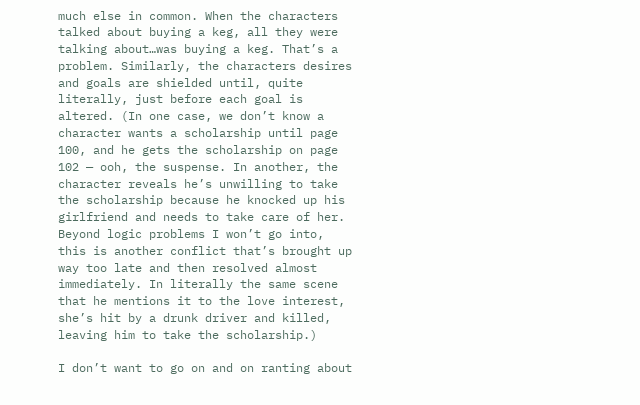much else in common. When the characters talked about buying a keg, all they were talking about…was buying a keg. That’s a problem. Similarly, the characters desires and goals are shielded until, quite literally, just before each goal is altered. (In one case, we don’t know a character wants a scholarship until page 100, and he gets the scholarship on page 102 — ooh, the suspense. In another, the character reveals he’s unwilling to take the scholarship because he knocked up his girlfriend and needs to take care of her. Beyond logic problems I won’t go into, this is another conflict that’s brought up way too late and then resolved almost immediately. In literally the same scene that he mentions it to the love interest, she’s hit by a drunk driver and killed, leaving him to take the scholarship.)

I don’t want to go on and on ranting about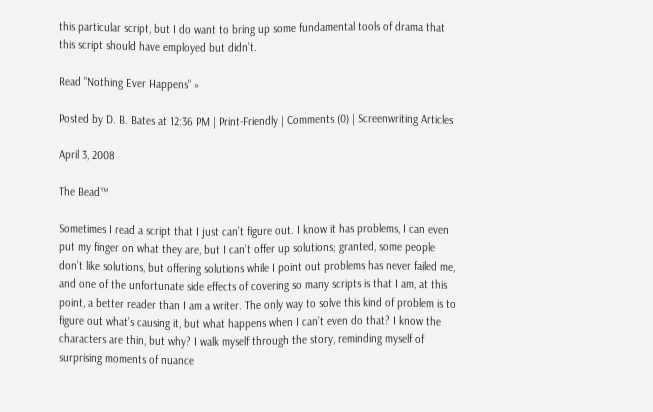this particular script, but I do want to bring up some fundamental tools of drama that this script should have employed but didn’t.

Read "Nothing Ever Happens" »

Posted by D. B. Bates at 12:36 PM | Print-Friendly | Comments (0) | Screenwriting Articles

April 3, 2008

The Bead™

Sometimes I read a script that I just can’t figure out. I know it has problems, I can even put my finger on what they are, but I can’t offer up solutions; granted, some people don’t like solutions, but offering solutions while I point out problems has never failed me, and one of the unfortunate side effects of covering so many scripts is that I am, at this point, a better reader than I am a writer. The only way to solve this kind of problem is to figure out what’s causing it, but what happens when I can’t even do that? I know the characters are thin, but why? I walk myself through the story, reminding myself of surprising moments of nuance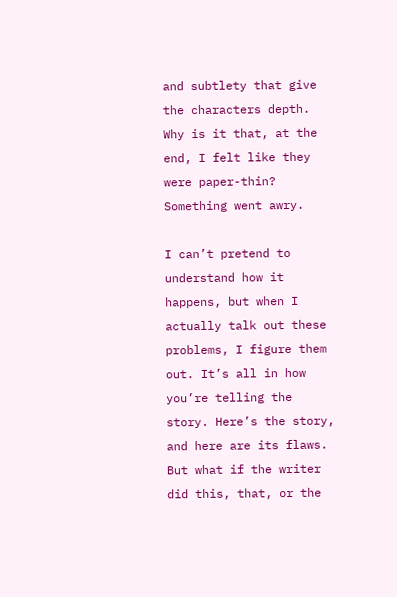and subtlety that give the characters depth. Why is it that, at the end, I felt like they were paper-thin? Something went awry.

I can’t pretend to understand how it happens, but when I actually talk out these problems, I figure them out. It’s all in how you’re telling the story. Here’s the story, and here are its flaws. But what if the writer did this, that, or the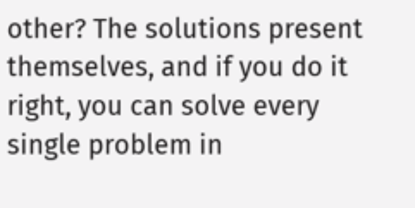other? The solutions present themselves, and if you do it right, you can solve every single problem in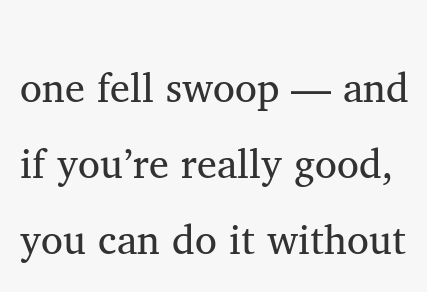one fell swoop — and if you’re really good, you can do it without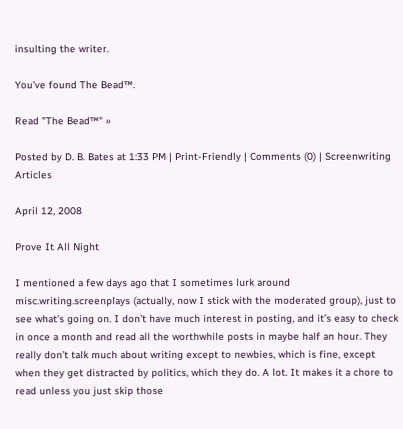insulting the writer.

You’ve found The Bead™.

Read "The Bead™" »

Posted by D. B. Bates at 1:33 PM | Print-Friendly | Comments (0) | Screenwriting Articles

April 12, 2008

Prove It All Night

I mentioned a few days ago that I sometimes lurk around misc.writing.screenplays (actually, now I stick with the moderated group), just to see what’s going on. I don’t have much interest in posting, and it’s easy to check in once a month and read all the worthwhile posts in maybe half an hour. They really don’t talk much about writing except to newbies, which is fine, except when they get distracted by politics, which they do. A lot. It makes it a chore to read unless you just skip those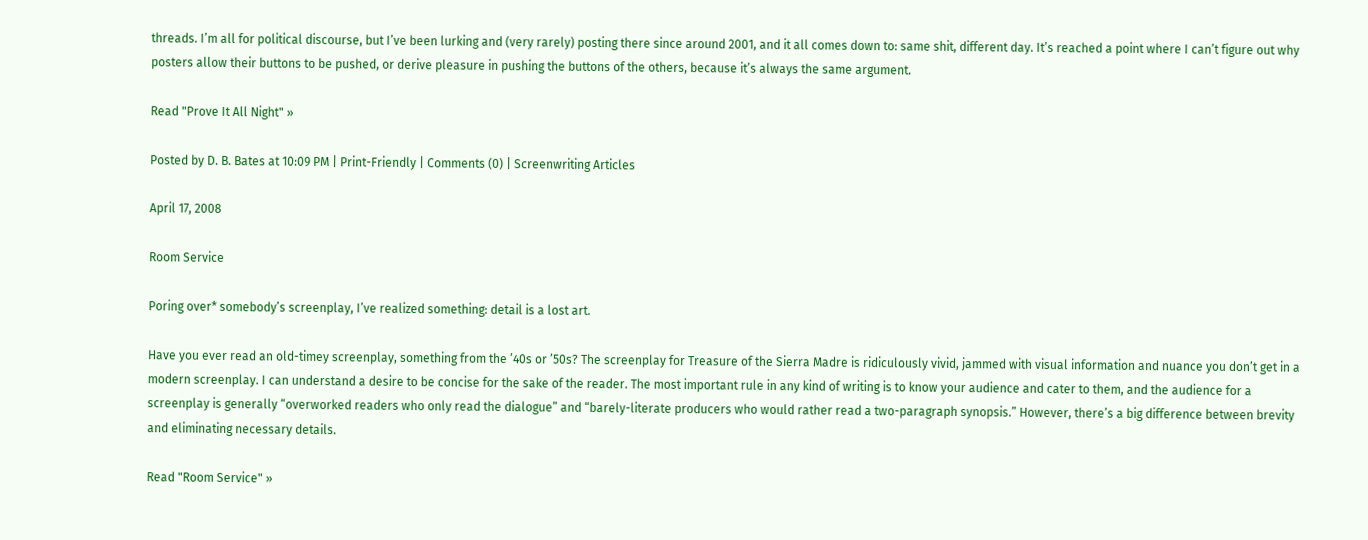threads. I’m all for political discourse, but I’ve been lurking and (very rarely) posting there since around 2001, and it all comes down to: same shit, different day. It’s reached a point where I can’t figure out why posters allow their buttons to be pushed, or derive pleasure in pushing the buttons of the others, because it’s always the same argument.

Read "Prove It All Night" »

Posted by D. B. Bates at 10:09 PM | Print-Friendly | Comments (0) | Screenwriting Articles

April 17, 2008

Room Service

Poring over* somebody’s screenplay, I’ve realized something: detail is a lost art.

Have you ever read an old-timey screenplay, something from the ’40s or ’50s? The screenplay for Treasure of the Sierra Madre is ridiculously vivid, jammed with visual information and nuance you don’t get in a modern screenplay. I can understand a desire to be concise for the sake of the reader. The most important rule in any kind of writing is to know your audience and cater to them, and the audience for a screenplay is generally “overworked readers who only read the dialogue” and “barely-literate producers who would rather read a two-paragraph synopsis.” However, there’s a big difference between brevity and eliminating necessary details.

Read "Room Service" »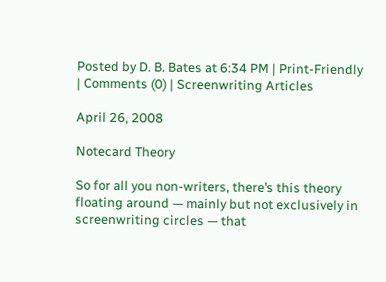Posted by D. B. Bates at 6:34 PM | Print-Friendly | Comments (0) | Screenwriting Articles

April 26, 2008

Notecard Theory

So for all you non-writers, there’s this theory floating around — mainly but not exclusively in screenwriting circles — that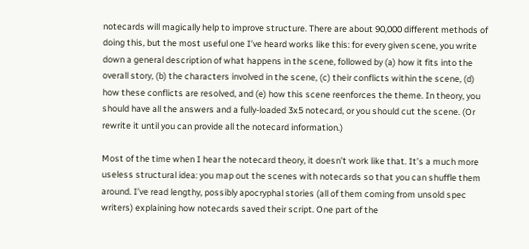notecards will magically help to improve structure. There are about 90,000 different methods of doing this, but the most useful one I’ve heard works like this: for every given scene, you write down a general description of what happens in the scene, followed by (a) how it fits into the overall story, (b) the characters involved in the scene, (c) their conflicts within the scene, (d) how these conflicts are resolved, and (e) how this scene reenforces the theme. In theory, you should have all the answers and a fully-loaded 3x5 notecard, or you should cut the scene. (Or rewrite it until you can provide all the notecard information.)

Most of the time when I hear the notecard theory, it doesn’t work like that. It’s a much more useless structural idea: you map out the scenes with notecards so that you can shuffle them around. I’ve read lengthy, possibly apocryphal stories (all of them coming from unsold spec writers) explaining how notecards saved their script. One part of the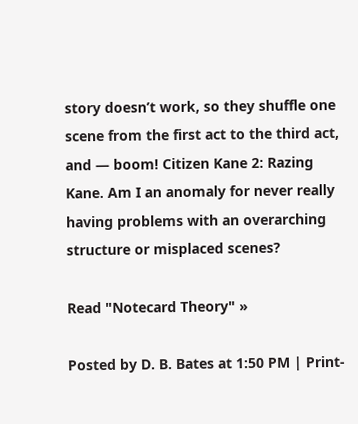story doesn’t work, so they shuffle one scene from the first act to the third act, and — boom! Citizen Kane 2: Razing Kane. Am I an anomaly for never really having problems with an overarching structure or misplaced scenes?

Read "Notecard Theory" »

Posted by D. B. Bates at 1:50 PM | Print-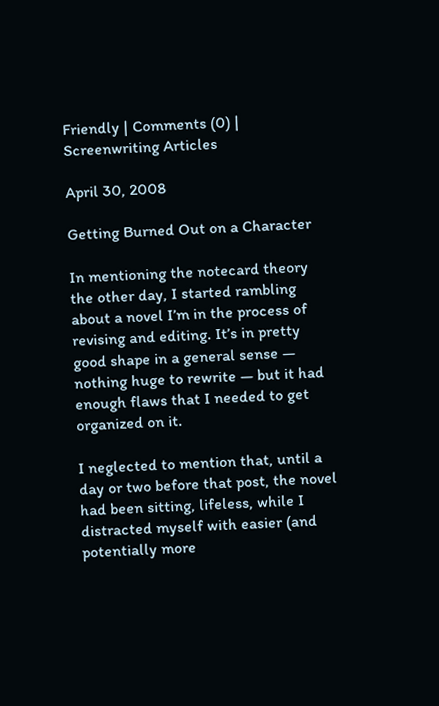Friendly | Comments (0) | Screenwriting Articles

April 30, 2008

Getting Burned Out on a Character

In mentioning the notecard theory the other day, I started rambling about a novel I’m in the process of revising and editing. It’s in pretty good shape in a general sense — nothing huge to rewrite — but it had enough flaws that I needed to get organized on it.

I neglected to mention that, until a day or two before that post, the novel had been sitting, lifeless, while I distracted myself with easier (and potentially more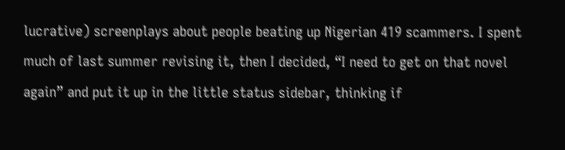lucrative) screenplays about people beating up Nigerian 419 scammers. I spent much of last summer revising it, then I decided, “I need to get on that novel again” and put it up in the little status sidebar, thinking if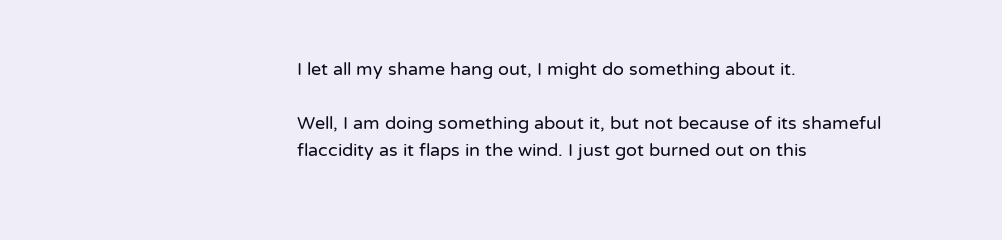I let all my shame hang out, I might do something about it.

Well, I am doing something about it, but not because of its shameful flaccidity as it flaps in the wind. I just got burned out on this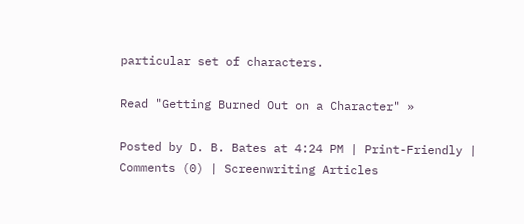particular set of characters.

Read "Getting Burned Out on a Character" »

Posted by D. B. Bates at 4:24 PM | Print-Friendly | Comments (0) | Screenwriting Articles